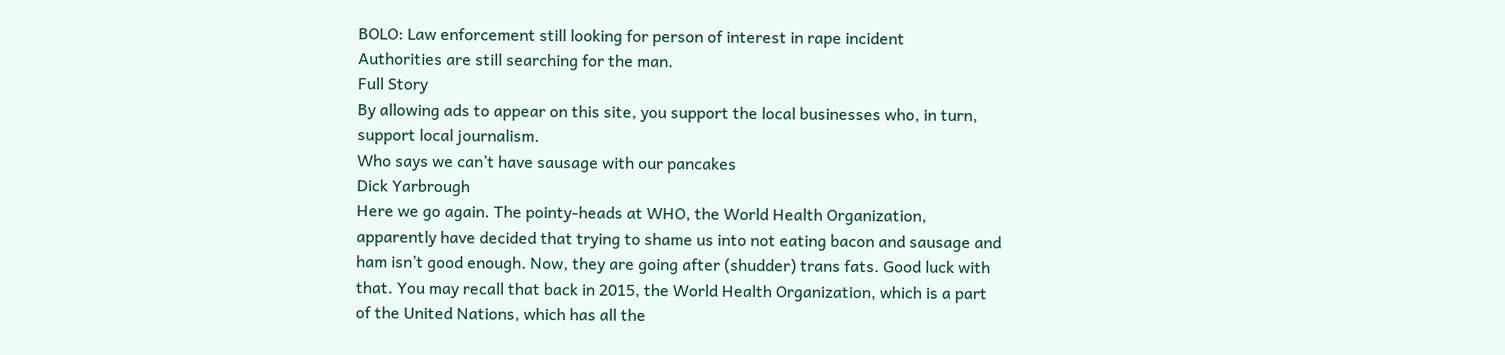BOLO: Law enforcement still looking for person of interest in rape incident
Authorities are still searching for the man.
Full Story
By allowing ads to appear on this site, you support the local businesses who, in turn, support local journalism.
Who says we can’t have sausage with our pancakes
Dick Yarbrough
Here we go again. The pointy-heads at WHO, the World Health Organization, apparently have decided that trying to shame us into not eating bacon and sausage and ham isn’t good enough. Now, they are going after (shudder) trans fats. Good luck with that. You may recall that back in 2015, the World Health Organization, which is a part of the United Nations, which has all the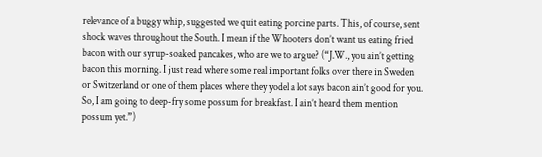relevance of a buggy whip, suggested we quit eating porcine parts. This, of course, sent shock waves throughout the South. I mean if the Whooters don’t want us eating fried bacon with our syrup-soaked pancakes, who are we to argue? (“J.W., you ain’t getting bacon this morning. I just read where some real important folks over there in Sweden or Switzerland or one of them places where they yodel a lot says bacon ain’t good for you. So, I am going to deep-fry some possum for breakfast. I ain’t heard them mention possum yet.”)